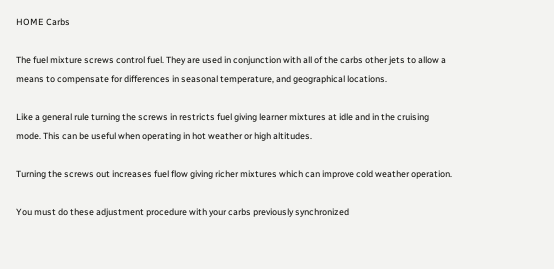HOME Carbs

The fuel mixture screws control fuel. They are used in conjunction with all of the carbs other jets to allow a means to compensate for differences in seasonal temperature, and geographical locations.

Like a general rule turning the screws in restricts fuel giving learner mixtures at idle and in the cruising mode. This can be useful when operating in hot weather or high altitudes.

Turning the screws out increases fuel flow giving richer mixtures which can improve cold weather operation.

You must do these adjustment procedure with your carbs previously synchronized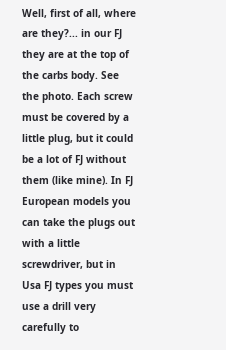Well, first of all, where are they?... in our FJ they are at the top of the carbs body. See the photo. Each screw must be covered by a little plug, but it could be a lot of FJ without them (like mine). In FJ European models you can take the plugs out with a little screwdriver, but in Usa FJ types you must use a drill very carefully to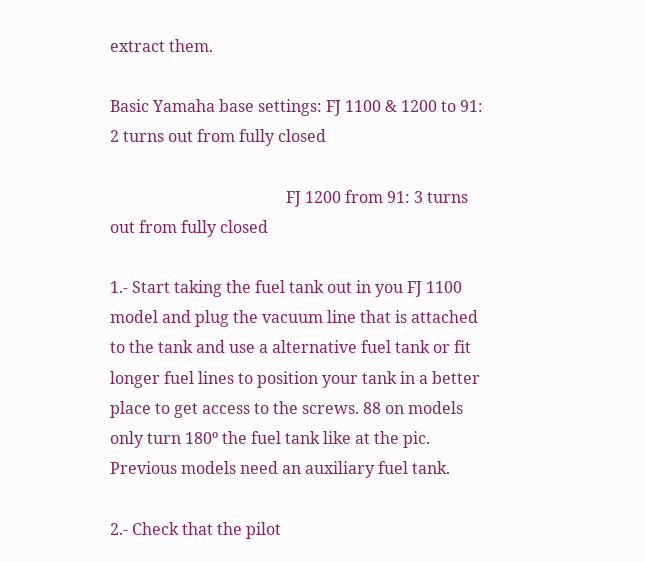extract them.

Basic Yamaha base settings: FJ 1100 & 1200 to 91: 2 turns out from fully closed

                                            FJ 1200 from 91: 3 turns out from fully closed

1.- Start taking the fuel tank out in you FJ 1100 model and plug the vacuum line that is attached to the tank and use a alternative fuel tank or fit longer fuel lines to position your tank in a better place to get access to the screws. 88 on models only turn 180º the fuel tank like at the pic. Previous models need an auxiliary fuel tank.

2.- Check that the pilot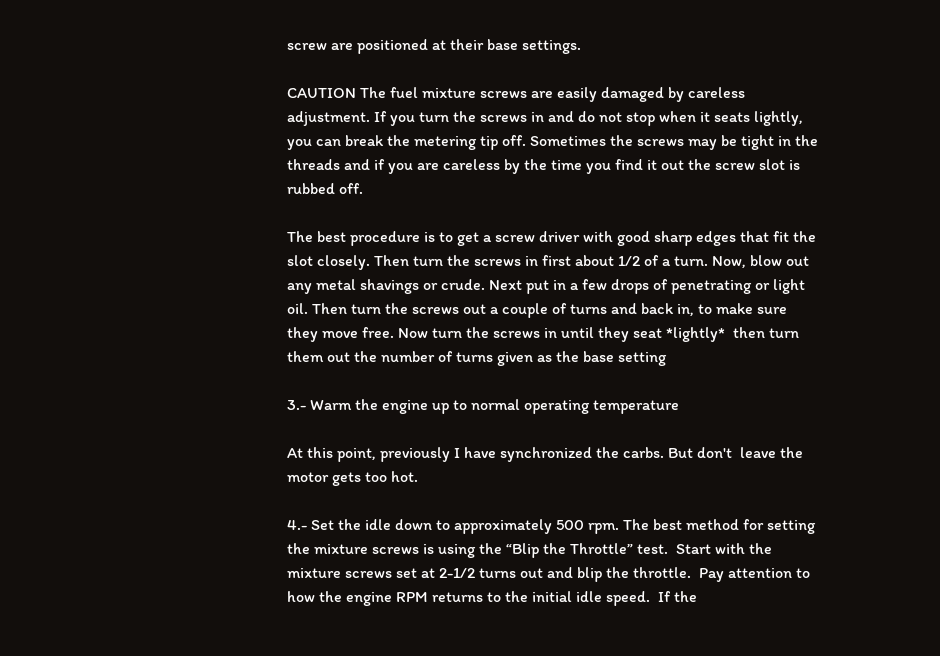screw are positioned at their base settings.

CAUTION The fuel mixture screws are easily damaged by careless adjustment. If you turn the screws in and do not stop when it seats lightly, you can break the metering tip off. Sometimes the screws may be tight in the threads and if you are careless by the time you find it out the screw slot is rubbed off.

The best procedure is to get a screw driver with good sharp edges that fit the slot closely. Then turn the screws in first about 1/2 of a turn. Now, blow out any metal shavings or crude. Next put in a few drops of penetrating or light oil. Then turn the screws out a couple of turns and back in, to make sure they move free. Now turn the screws in until they seat *lightly*  then turn them out the number of turns given as the base setting

3.- Warm the engine up to normal operating temperature

At this point, previously I have synchronized the carbs. But don't  leave the motor gets too hot.

4.- Set the idle down to approximately 500 rpm. The best method for setting the mixture screws is using the “Blip the Throttle” test.  Start with the mixture screws set at 2-1/2 turns out and blip the throttle.  Pay attention to how the engine RPM returns to the initial idle speed.  If the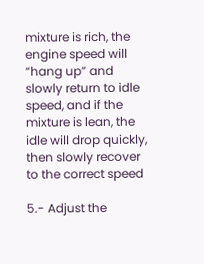mixture is rich, the engine speed will “hang up” and slowly return to idle speed, and if the mixture is lean, the idle will drop quickly, then slowly recover to the correct speed

5.- Adjust the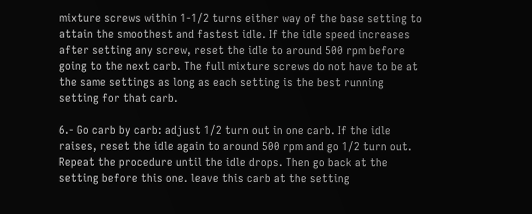mixture screws within 1-1/2 turns either way of the base setting to attain the smoothest and fastest idle. If the idle speed increases after setting any screw, reset the idle to around 500 rpm before going to the next carb. The full mixture screws do not have to be at the same settings as long as each setting is the best running setting for that carb.

6.- Go carb by carb: adjust 1/2 turn out in one carb. If the idle raises, reset the idle again to around 500 rpm and go 1/2 turn out. Repeat the procedure until the idle drops. Then go back at the setting before this one. leave this carb at the setting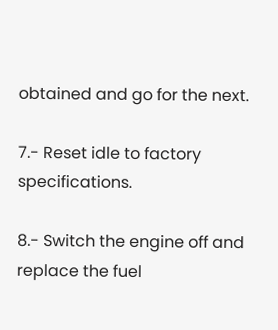obtained and go for the next.

7.- Reset idle to factory specifications.

8.- Switch the engine off and replace the fuel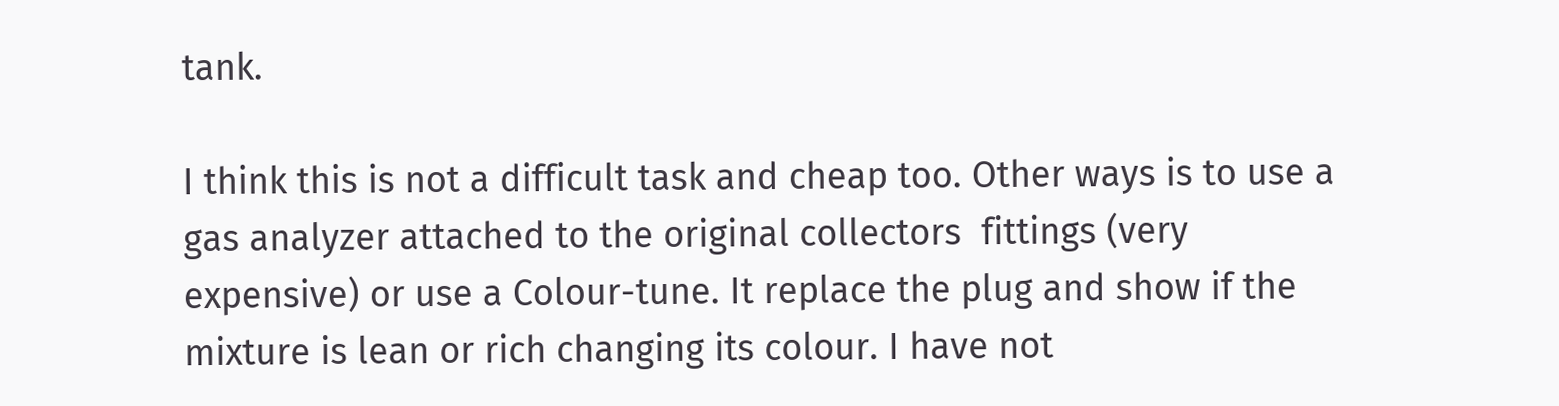tank.

I think this is not a difficult task and cheap too. Other ways is to use a gas analyzer attached to the original collectors  fittings (very expensive) or use a Colour-tune. It replace the plug and show if the mixture is lean or rich changing its colour. I have not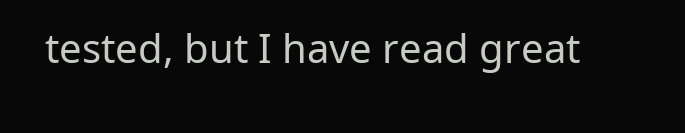tested, but I have read great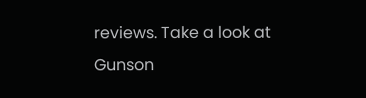reviews. Take a look at Gunson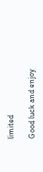limited

Good luck and enjoy